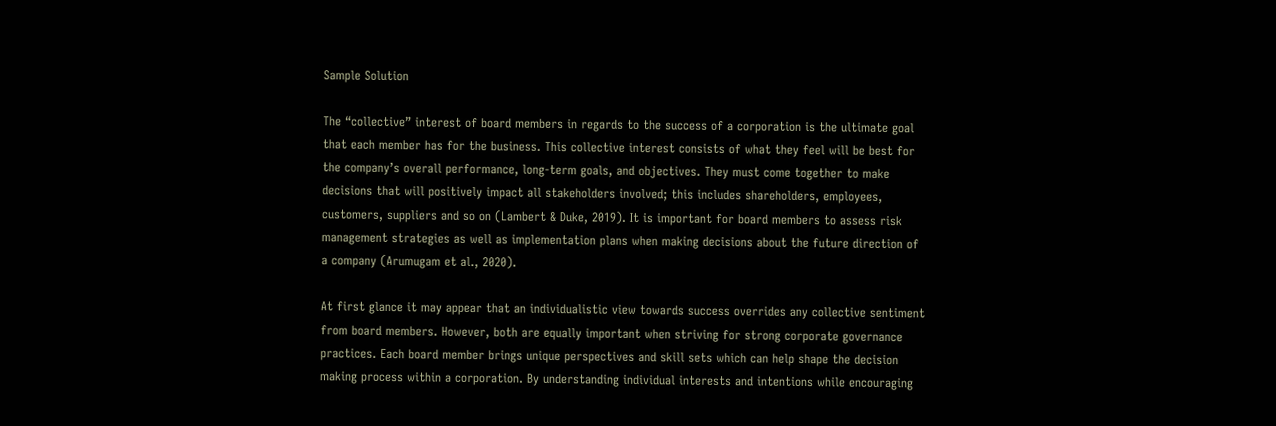Sample Solution

The “collective” interest of board members in regards to the success of a corporation is the ultimate goal that each member has for the business. This collective interest consists of what they feel will be best for the company’s overall performance, long-term goals, and objectives. They must come together to make decisions that will positively impact all stakeholders involved; this includes shareholders, employees, customers, suppliers and so on (Lambert & Duke, 2019). It is important for board members to assess risk management strategies as well as implementation plans when making decisions about the future direction of a company (Arumugam et al., 2020).

At first glance it may appear that an individualistic view towards success overrides any collective sentiment from board members. However, both are equally important when striving for strong corporate governance practices. Each board member brings unique perspectives and skill sets which can help shape the decision making process within a corporation. By understanding individual interests and intentions while encouraging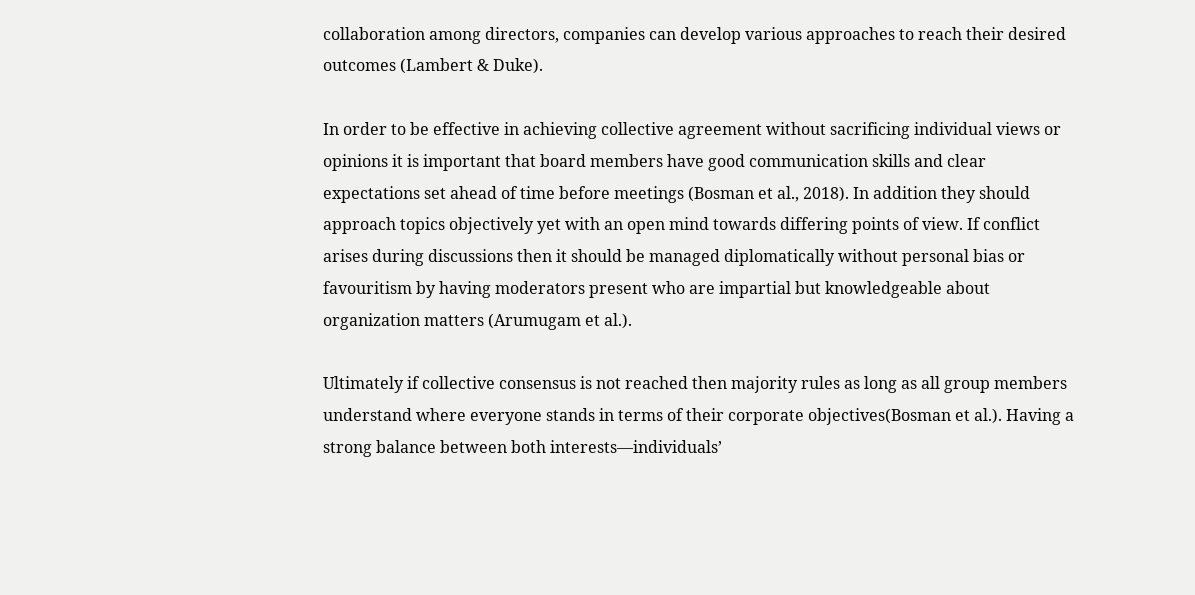collaboration among directors, companies can develop various approaches to reach their desired outcomes (Lambert & Duke).

In order to be effective in achieving collective agreement without sacrificing individual views or opinions it is important that board members have good communication skills and clear expectations set ahead of time before meetings (Bosman et al., 2018). In addition they should approach topics objectively yet with an open mind towards differing points of view. If conflict arises during discussions then it should be managed diplomatically without personal bias or favouritism by having moderators present who are impartial but knowledgeable about organization matters (Arumugam et al.).

Ultimately if collective consensus is not reached then majority rules as long as all group members understand where everyone stands in terms of their corporate objectives(Bosman et al.). Having a strong balance between both interests—individuals’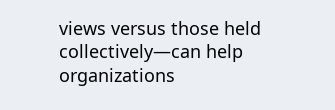views versus those held collectively—can help organizations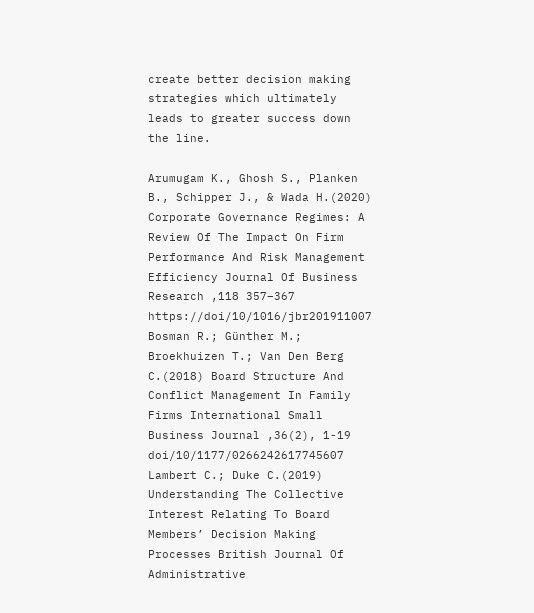create better decision making strategies which ultimately leads to greater success down the line.

Arumugam K., Ghosh S., Planken B., Schipper J., & Wada H.(2020) Corporate Governance Regimes: A Review Of The Impact On Firm Performance And Risk Management Efficiency Journal Of Business Research ,118 357–367 https://doi/10/1016/jbr201911007
Bosman R.; Günther M.; Broekhuizen T.; Van Den Berg C.(2018) Board Structure And Conflict Management In Family Firms International Small Business Journal ,36(2), 1-19 doi/10/1177/0266242617745607 Lambert C.; Duke C.(2019) Understanding The Collective Interest Relating To Board Members’ Decision Making Processes British Journal Of Administrative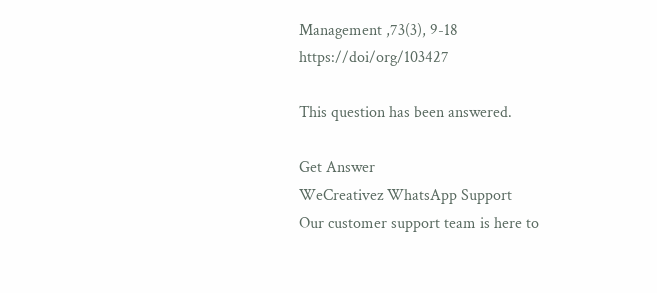Management ,73(3), 9-18 https://doi/org/103427

This question has been answered.

Get Answer
WeCreativez WhatsApp Support
Our customer support team is here to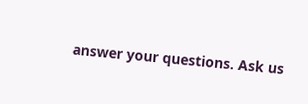answer your questions. Ask us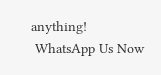anything!
 WhatsApp Us Now